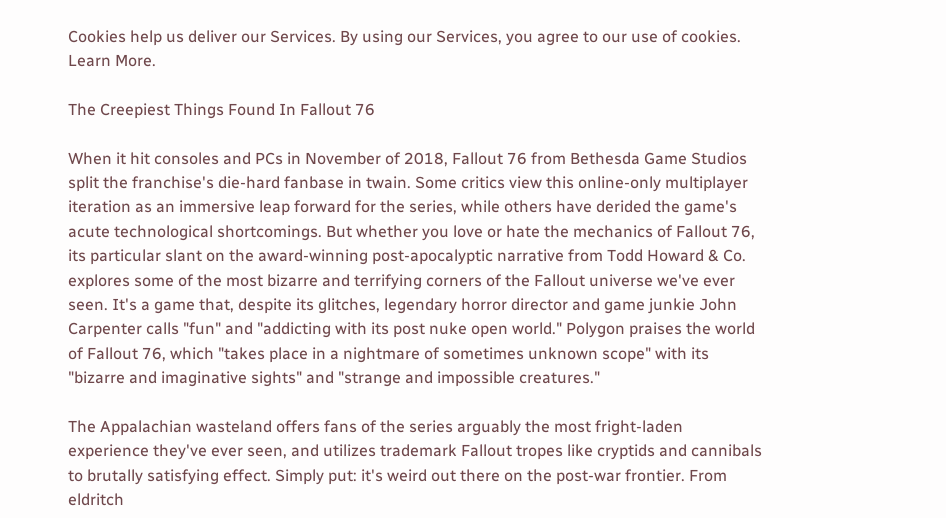Cookies help us deliver our Services. By using our Services, you agree to our use of cookies. Learn More.

The Creepiest Things Found In Fallout 76

When it hit consoles and PCs in November of 2018, Fallout 76 from Bethesda Game Studios split the franchise's die-hard fanbase in twain. Some critics view this online-only multiplayer iteration as an immersive leap forward for the series, while others have derided the game's acute technological shortcomings. But whether you love or hate the mechanics of Fallout 76, its particular slant on the award-winning post-apocalyptic narrative from Todd Howard & Co. explores some of the most bizarre and terrifying corners of the Fallout universe we've ever seen. It's a game that, despite its glitches, legendary horror director and game junkie John Carpenter calls "fun" and "addicting with its post nuke open world." Polygon praises the world of Fallout 76, which "takes place in a nightmare of sometimes unknown scope" with its "bizarre and imaginative sights" and "strange and impossible creatures."

The Appalachian wasteland offers fans of the series arguably the most fright-laden experience they've ever seen, and utilizes trademark Fallout tropes like cryptids and cannibals to brutally satisfying effect. Simply put: it's weird out there on the post-war frontier. From eldritch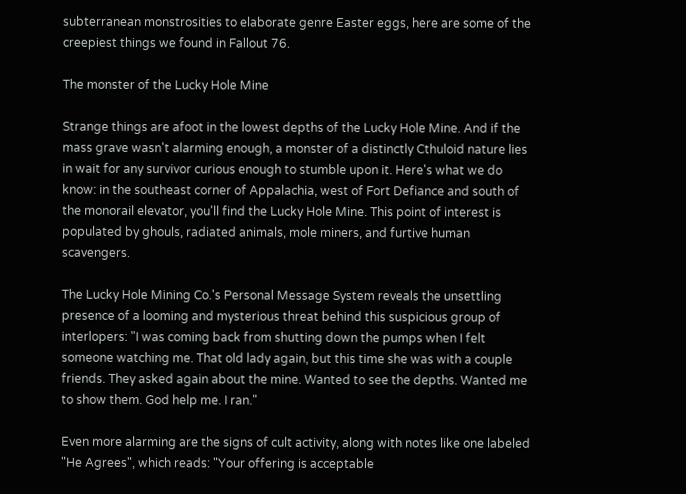subterranean monstrosities to elaborate genre Easter eggs, here are some of the creepiest things we found in Fallout 76.

The monster of the Lucky Hole Mine

Strange things are afoot in the lowest depths of the Lucky Hole Mine. And if the mass grave wasn't alarming enough, a monster of a distinctly Cthuloid nature lies in wait for any survivor curious enough to stumble upon it. Here's what we do know: in the southeast corner of Appalachia, west of Fort Defiance and south of the monorail elevator, you'll find the Lucky Hole Mine. This point of interest is populated by ghouls, radiated animals, mole miners, and furtive human scavengers.

The Lucky Hole Mining Co.'s Personal Message System reveals the unsettling presence of a looming and mysterious threat behind this suspicious group of interlopers: "I was coming back from shutting down the pumps when I felt someone watching me. That old lady again, but this time she was with a couple friends. They asked again about the mine. Wanted to see the depths. Wanted me to show them. God help me. I ran."

Even more alarming are the signs of cult activity, along with notes like one labeled "He Agrees", which reads: "Your offering is acceptable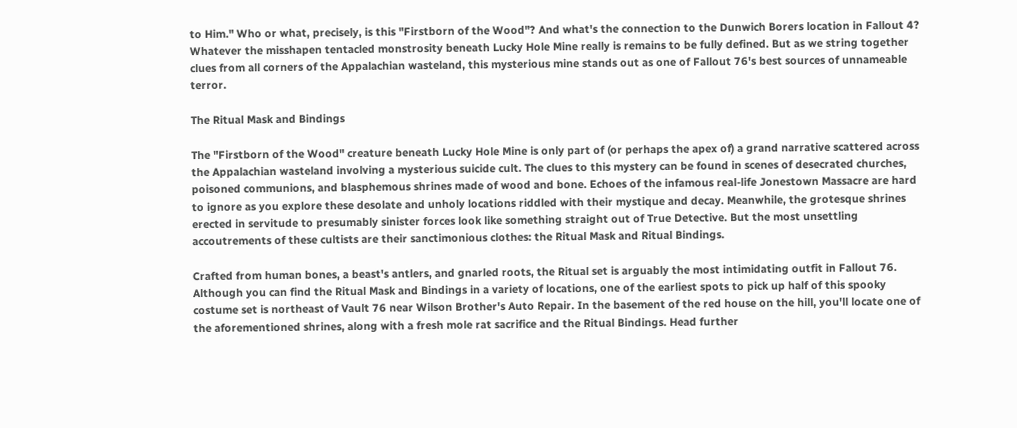to Him." Who or what, precisely, is this "Firstborn of the Wood"? And what's the connection to the Dunwich Borers location in Fallout 4? Whatever the misshapen tentacled monstrosity beneath Lucky Hole Mine really is remains to be fully defined. But as we string together clues from all corners of the Appalachian wasteland, this mysterious mine stands out as one of Fallout 76's best sources of unnameable terror.

The Ritual Mask and Bindings

The "Firstborn of the Wood" creature beneath Lucky Hole Mine is only part of (or perhaps the apex of) a grand narrative scattered across the Appalachian wasteland involving a mysterious suicide cult. The clues to this mystery can be found in scenes of desecrated churches, poisoned communions, and blasphemous shrines made of wood and bone. Echoes of the infamous real-life Jonestown Massacre are hard to ignore as you explore these desolate and unholy locations riddled with their mystique and decay. Meanwhile, the grotesque shrines erected in servitude to presumably sinister forces look like something straight out of True Detective. But the most unsettling accoutrements of these cultists are their sanctimonious clothes: the Ritual Mask and Ritual Bindings.

Crafted from human bones, a beast's antlers, and gnarled roots, the Ritual set is arguably the most intimidating outfit in Fallout 76. Although you can find the Ritual Mask and Bindings in a variety of locations, one of the earliest spots to pick up half of this spooky costume set is northeast of Vault 76 near Wilson Brother's Auto Repair. In the basement of the red house on the hill, you'll locate one of the aforementioned shrines, along with a fresh mole rat sacrifice and the Ritual Bindings. Head further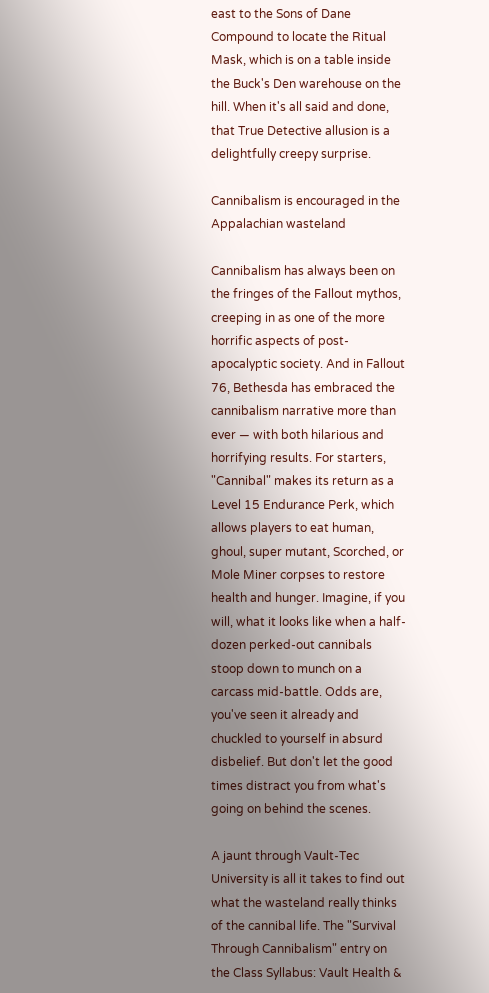east to the Sons of Dane Compound to locate the Ritual Mask, which is on a table inside the Buck's Den warehouse on the hill. When it's all said and done, that True Detective allusion is a delightfully creepy surprise.

Cannibalism is encouraged in the Appalachian wasteland

Cannibalism has always been on the fringes of the Fallout mythos, creeping in as one of the more horrific aspects of post-apocalyptic society. And in Fallout 76, Bethesda has embraced the cannibalism narrative more than ever — with both hilarious and horrifying results. For starters, "Cannibal" makes its return as a Level 15 Endurance Perk, which allows players to eat human, ghoul, super mutant, Scorched, or Mole Miner corpses to restore health and hunger. Imagine, if you will, what it looks like when a half-dozen perked-out cannibals stoop down to munch on a carcass mid-battle. Odds are, you've seen it already and chuckled to yourself in absurd disbelief. But don't let the good times distract you from what's going on behind the scenes.

A jaunt through Vault-Tec University is all it takes to find out what the wasteland really thinks of the cannibal life. The "Survival Through Cannibalism" entry on the Class Syllabus: Vault Health &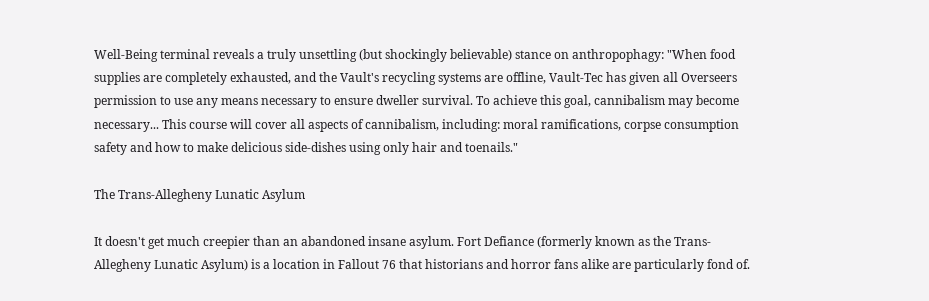Well-Being terminal reveals a truly unsettling (but shockingly believable) stance on anthropophagy: "When food supplies are completely exhausted, and the Vault's recycling systems are offline, Vault-Tec has given all Overseers permission to use any means necessary to ensure dweller survival. To achieve this goal, cannibalism may become necessary... This course will cover all aspects of cannibalism, including: moral ramifications, corpse consumption safety and how to make delicious side-dishes using only hair and toenails."

The Trans-Allegheny Lunatic Asylum

It doesn't get much creepier than an abandoned insane asylum. Fort Defiance (formerly known as the Trans-Allegheny Lunatic Asylum) is a location in Fallout 76 that historians and horror fans alike are particularly fond of.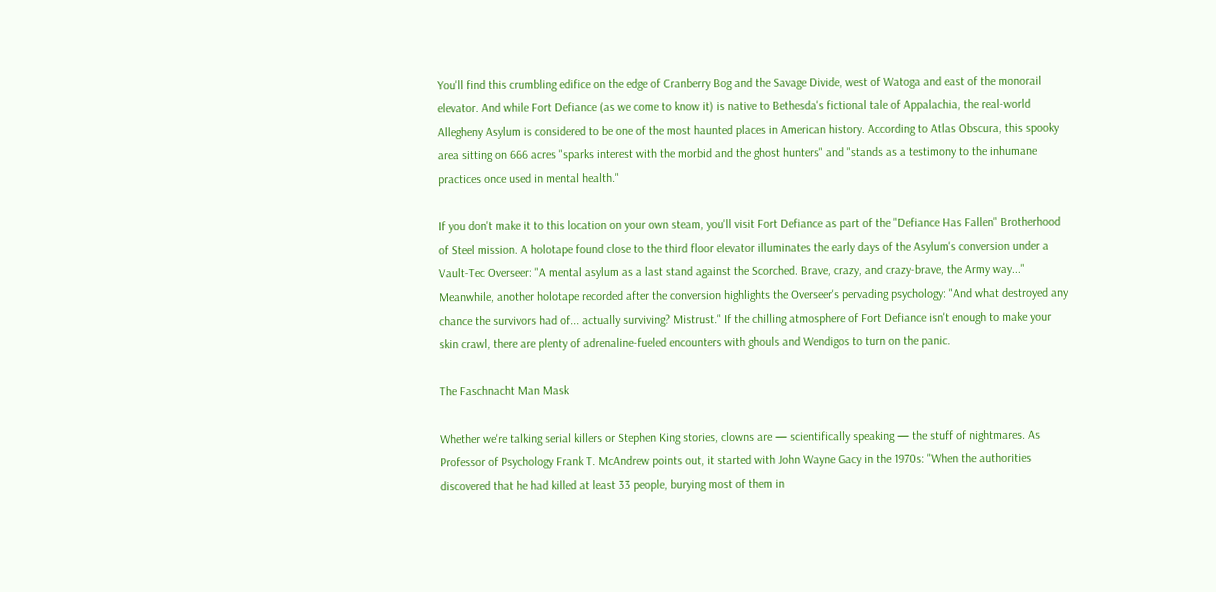You'll find this crumbling edifice on the edge of Cranberry Bog and the Savage Divide, west of Watoga and east of the monorail elevator. And while Fort Defiance (as we come to know it) is native to Bethesda's fictional tale of Appalachia, the real-world Allegheny Asylum is considered to be one of the most haunted places in American history. According to Atlas Obscura, this spooky area sitting on 666 acres "sparks interest with the morbid and the ghost hunters" and "stands as a testimony to the inhumane practices once used in mental health."

If you don't make it to this location on your own steam, you'll visit Fort Defiance as part of the "Defiance Has Fallen" Brotherhood of Steel mission. A holotape found close to the third floor elevator illuminates the early days of the Asylum's conversion under a Vault-Tec Overseer: "A mental asylum as a last stand against the Scorched. Brave, crazy, and crazy-brave, the Army way..." Meanwhile, another holotape recorded after the conversion highlights the Overseer's pervading psychology: "And what destroyed any chance the survivors had of... actually surviving? Mistrust." If the chilling atmosphere of Fort Defiance isn't enough to make your skin crawl, there are plenty of adrenaline-fueled encounters with ghouls and Wendigos to turn on the panic.

The Faschnacht Man Mask

Whether we're talking serial killers or Stephen King stories, clowns are — scientifically speaking — the stuff of nightmares. As Professor of Psychology Frank T. McAndrew points out, it started with John Wayne Gacy in the 1970s: "When the authorities discovered that he had killed at least 33 people, burying most of them in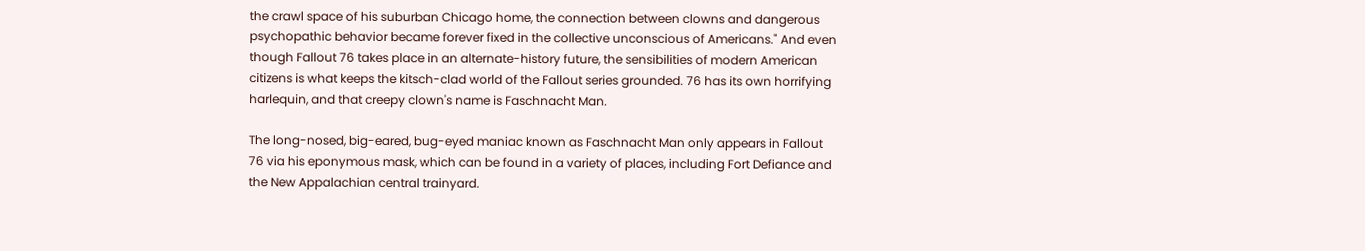the crawl space of his suburban Chicago home, the connection between clowns and dangerous psychopathic behavior became forever fixed in the collective unconscious of Americans." And even though Fallout 76 takes place in an alternate-history future, the sensibilities of modern American citizens is what keeps the kitsch-clad world of the Fallout series grounded. 76 has its own horrifying harlequin, and that creepy clown's name is Faschnacht Man.

The long-nosed, big-eared, bug-eyed maniac known as Faschnacht Man only appears in Fallout 76 via his eponymous mask, which can be found in a variety of places, including Fort Defiance and the New Appalachian central trainyard.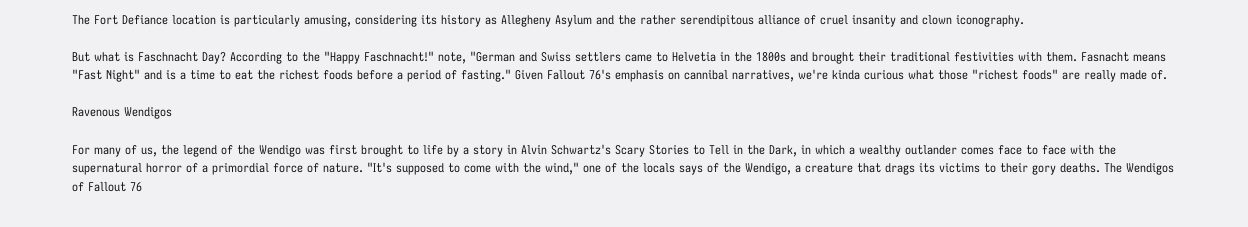The Fort Defiance location is particularly amusing, considering its history as Allegheny Asylum and the rather serendipitous alliance of cruel insanity and clown iconography.

But what is Faschnacht Day? According to the "Happy Faschnacht!" note, "German and Swiss settlers came to Helvetia in the 1800s and brought their traditional festivities with them. Fasnacht means "Fast Night" and is a time to eat the richest foods before a period of fasting." Given Fallout 76's emphasis on cannibal narratives, we're kinda curious what those "richest foods" are really made of.

Ravenous Wendigos

For many of us, the legend of the Wendigo was first brought to life by a story in Alvin Schwartz's Scary Stories to Tell in the Dark, in which a wealthy outlander comes face to face with the supernatural horror of a primordial force of nature. "It's supposed to come with the wind," one of the locals says of the Wendigo, a creature that drags its victims to their gory deaths. The Wendigos of Fallout 76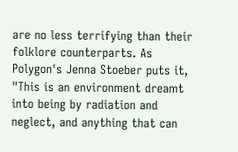are no less terrifying than their folklore counterparts. As Polygon's Jenna Stoeber puts it, "This is an environment dreamt into being by radiation and neglect, and anything that can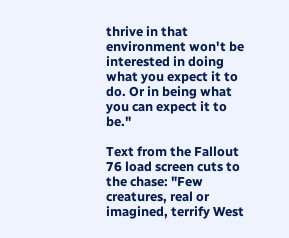thrive in that environment won't be interested in doing what you expect it to do. Or in being what you can expect it to be."

Text from the Fallout 76 load screen cuts to the chase: "Few creatures, real or imagined, terrify West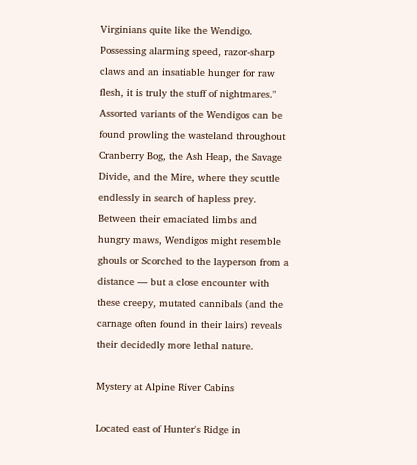Virginians quite like the Wendigo. Possessing alarming speed, razor-sharp claws and an insatiable hunger for raw flesh, it is truly the stuff of nightmares." Assorted variants of the Wendigos can be found prowling the wasteland throughout Cranberry Bog, the Ash Heap, the Savage Divide, and the Mire, where they scuttle endlessly in search of hapless prey. Between their emaciated limbs and hungry maws, Wendigos might resemble ghouls or Scorched to the layperson from a distance — but a close encounter with these creepy, mutated cannibals (and the carnage often found in their lairs) reveals their decidedly more lethal nature.

Mystery at Alpine River Cabins

Located east of Hunter's Ridge in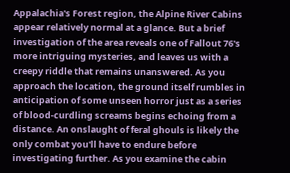Appalachia's Forest region, the Alpine River Cabins appear relatively normal at a glance. But a brief investigation of the area reveals one of Fallout 76's more intriguing mysteries, and leaves us with a creepy riddle that remains unanswered. As you approach the location, the ground itself rumbles in anticipation of some unseen horror just as a series of blood-curdling screams begins echoing from a distance. An onslaught of feral ghouls is likely the only combat you'll have to endure before investigating further. As you examine the cabin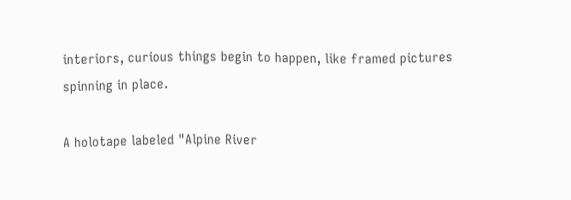interiors, curious things begin to happen, like framed pictures spinning in place.

A holotape labeled "Alpine River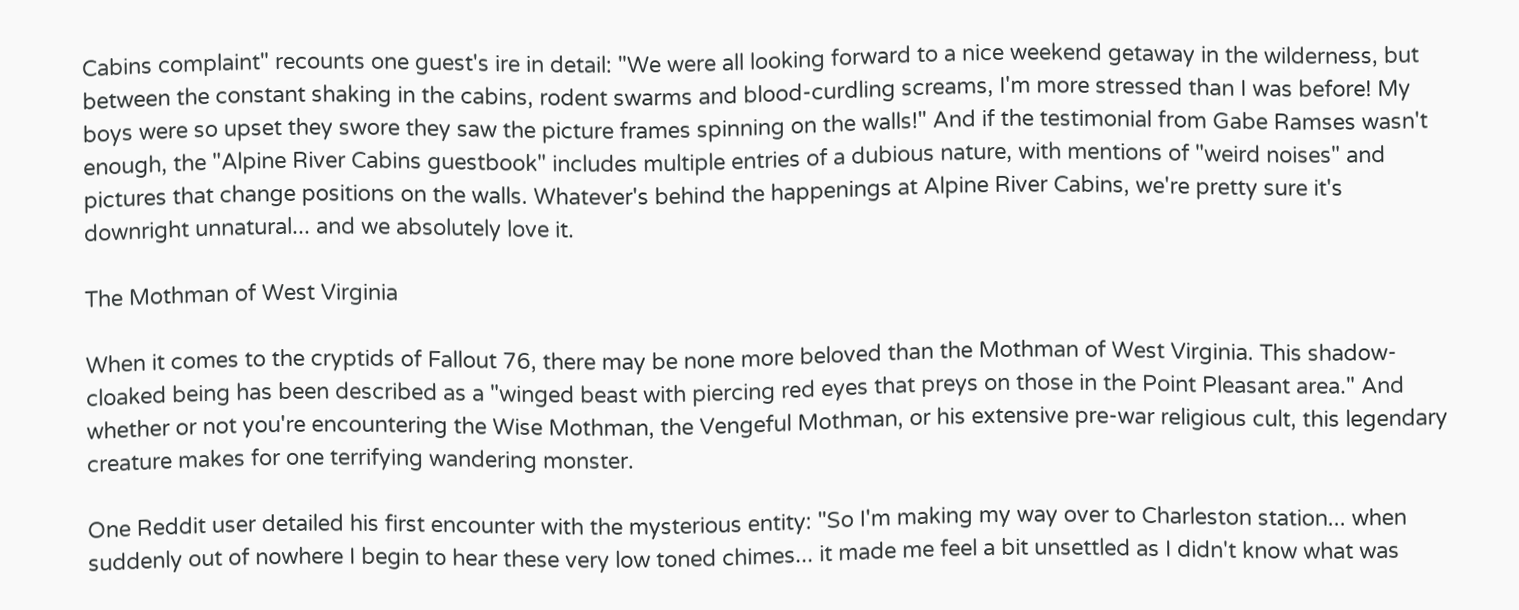Cabins complaint" recounts one guest's ire in detail: "We were all looking forward to a nice weekend getaway in the wilderness, but between the constant shaking in the cabins, rodent swarms and blood-curdling screams, I'm more stressed than I was before! My boys were so upset they swore they saw the picture frames spinning on the walls!" And if the testimonial from Gabe Ramses wasn't enough, the "Alpine River Cabins guestbook" includes multiple entries of a dubious nature, with mentions of "weird noises" and pictures that change positions on the walls. Whatever's behind the happenings at Alpine River Cabins, we're pretty sure it's downright unnatural... and we absolutely love it.

The Mothman of West Virginia

When it comes to the cryptids of Fallout 76, there may be none more beloved than the Mothman of West Virginia. This shadow-cloaked being has been described as a "winged beast with piercing red eyes that preys on those in the Point Pleasant area." And whether or not you're encountering the Wise Mothman, the Vengeful Mothman, or his extensive pre-war religious cult, this legendary creature makes for one terrifying wandering monster.

One Reddit user detailed his first encounter with the mysterious entity: "So I'm making my way over to Charleston station... when suddenly out of nowhere I begin to hear these very low toned chimes... it made me feel a bit unsettled as I didn't know what was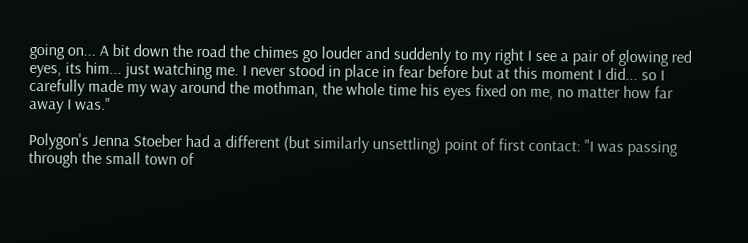going on... A bit down the road the chimes go louder and suddenly to my right I see a pair of glowing red eyes, its him... just watching me. I never stood in place in fear before but at this moment I did... so I carefully made my way around the mothman, the whole time his eyes fixed on me, no matter how far away I was."

Polygon's Jenna Stoeber had a different (but similarly unsettling) point of first contact: "I was passing through the small town of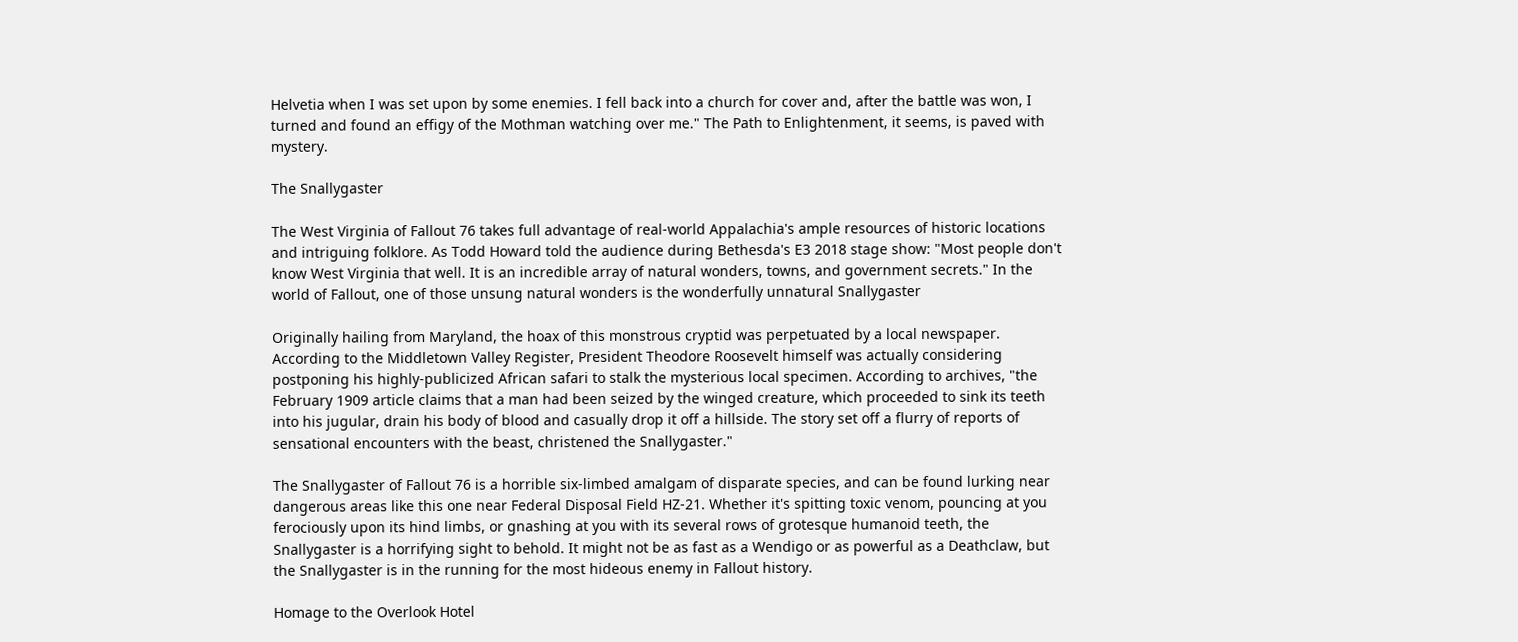Helvetia when I was set upon by some enemies. I fell back into a church for cover and, after the battle was won, I turned and found an effigy of the Mothman watching over me." The Path to Enlightenment, it seems, is paved with mystery.

The Snallygaster

The West Virginia of Fallout 76 takes full advantage of real-world Appalachia's ample resources of historic locations and intriguing folklore. As Todd Howard told the audience during Bethesda's E3 2018 stage show: "Most people don't know West Virginia that well. It is an incredible array of natural wonders, towns, and government secrets." In the world of Fallout, one of those unsung natural wonders is the wonderfully unnatural Snallygaster

Originally hailing from Maryland, the hoax of this monstrous cryptid was perpetuated by a local newspaper. According to the Middletown Valley Register, President Theodore Roosevelt himself was actually considering postponing his highly-publicized African safari to stalk the mysterious local specimen. According to archives, "the February 1909 article claims that a man had been seized by the winged creature, which proceeded to sink its teeth into his jugular, drain his body of blood and casually drop it off a hillside. The story set off a flurry of reports of sensational encounters with the beast, christened the Snallygaster."

The Snallygaster of Fallout 76 is a horrible six-limbed amalgam of disparate species, and can be found lurking near dangerous areas like this one near Federal Disposal Field HZ-21. Whether it's spitting toxic venom, pouncing at you ferociously upon its hind limbs, or gnashing at you with its several rows of grotesque humanoid teeth, the Snallygaster is a horrifying sight to behold. It might not be as fast as a Wendigo or as powerful as a Deathclaw, but the Snallygaster is in the running for the most hideous enemy in Fallout history.

Homage to the Overlook Hotel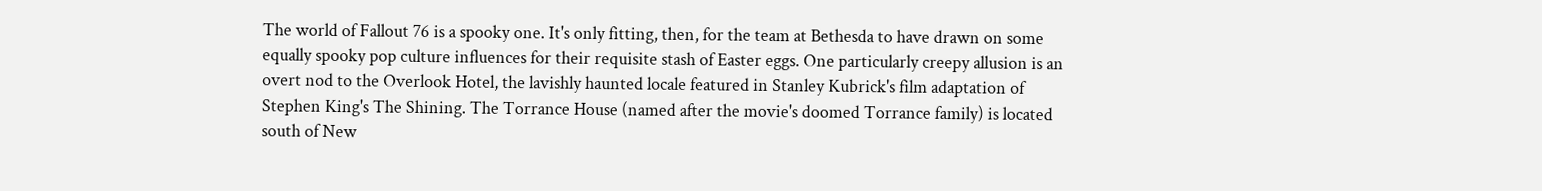The world of Fallout 76 is a spooky one. It's only fitting, then, for the team at Bethesda to have drawn on some equally spooky pop culture influences for their requisite stash of Easter eggs. One particularly creepy allusion is an overt nod to the Overlook Hotel, the lavishly haunted locale featured in Stanley Kubrick's film adaptation of Stephen King's The Shining. The Torrance House (named after the movie's doomed Torrance family) is located south of New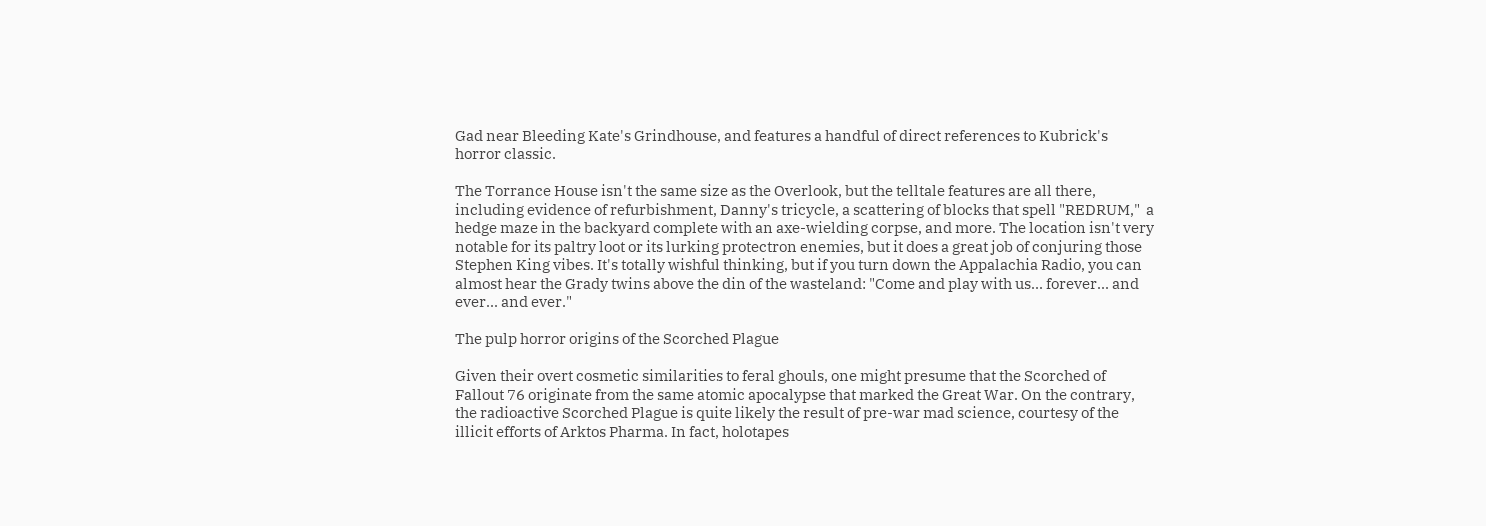Gad near Bleeding Kate's Grindhouse, and features a handful of direct references to Kubrick's horror classic.

The Torrance House isn't the same size as the Overlook, but the telltale features are all there, including evidence of refurbishment, Danny's tricycle, a scattering of blocks that spell "REDRUM,"  a hedge maze in the backyard complete with an axe-wielding corpse, and more. The location isn't very notable for its paltry loot or its lurking protectron enemies, but it does a great job of conjuring those Stephen King vibes. It's totally wishful thinking, but if you turn down the Appalachia Radio, you can almost hear the Grady twins above the din of the wasteland: "Come and play with us... forever... and ever... and ever."

The pulp horror origins of the Scorched Plague

Given their overt cosmetic similarities to feral ghouls, one might presume that the Scorched of Fallout 76 originate from the same atomic apocalypse that marked the Great War. On the contrary, the radioactive Scorched Plague is quite likely the result of pre-war mad science, courtesy of the illicit efforts of Arktos Pharma. In fact, holotapes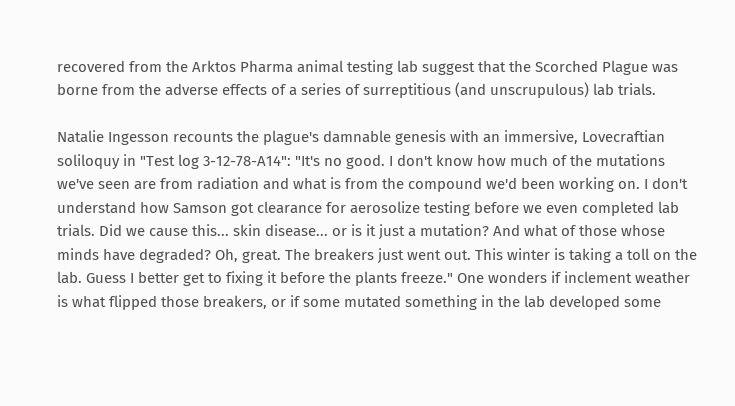recovered from the Arktos Pharma animal testing lab suggest that the Scorched Plague was borne from the adverse effects of a series of surreptitious (and unscrupulous) lab trials.

Natalie Ingesson recounts the plague's damnable genesis with an immersive, Lovecraftian soliloquy in "Test log 3-12-78-A14": "It's no good. I don't know how much of the mutations we've seen are from radiation and what is from the compound we'd been working on. I don't understand how Samson got clearance for aerosolize testing before we even completed lab trials. Did we cause this... skin disease... or is it just a mutation? And what of those whose minds have degraded? Oh, great. The breakers just went out. This winter is taking a toll on the lab. Guess I better get to fixing it before the plants freeze." One wonders if inclement weather is what flipped those breakers, or if some mutated something in the lab developed some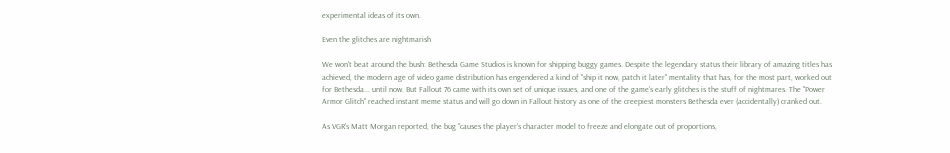experimental ideas of its own.

Even the glitches are nightmarish

We won't beat around the bush: Bethesda Game Studios is known for shipping buggy games. Despite the legendary status their library of amazing titles has achieved, the modern age of video game distribution has engendered a kind of "ship it now, patch it later" mentality that has, for the most part, worked out for Bethesda... until now. But Fallout 76 came with its own set of unique issues, and one of the game's early glitches is the stuff of nightmares. The "Power Armor Glitch" reached instant meme status and will go down in Fallout history as one of the creepiest monsters Bethesda ever (accidentally) cranked out.

As VGR's Matt Morgan reported, the bug "causes the player's character model to freeze and elongate out of proportions,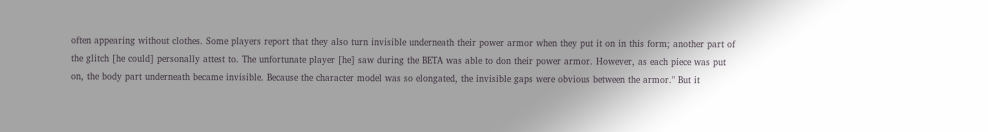often appearing without clothes. Some players report that they also turn invisible underneath their power armor when they put it on in this form; another part of the glitch [he could] personally attest to. The unfortunate player [he] saw during the BETA was able to don their power armor. However, as each piece was put on, the body part underneath became invisible. Because the character model was so elongated, the invisible gaps were obvious between the armor." But it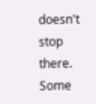doesn't stop there. Some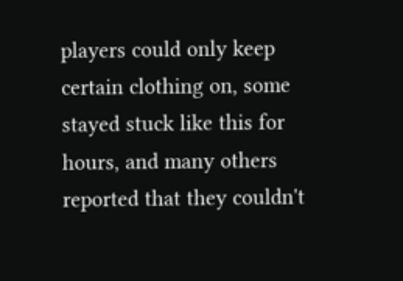players could only keep certain clothing on, some stayed stuck like this for hours, and many others reported that they couldn't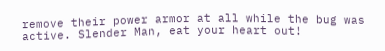remove their power armor at all while the bug was active. Slender Man, eat your heart out!